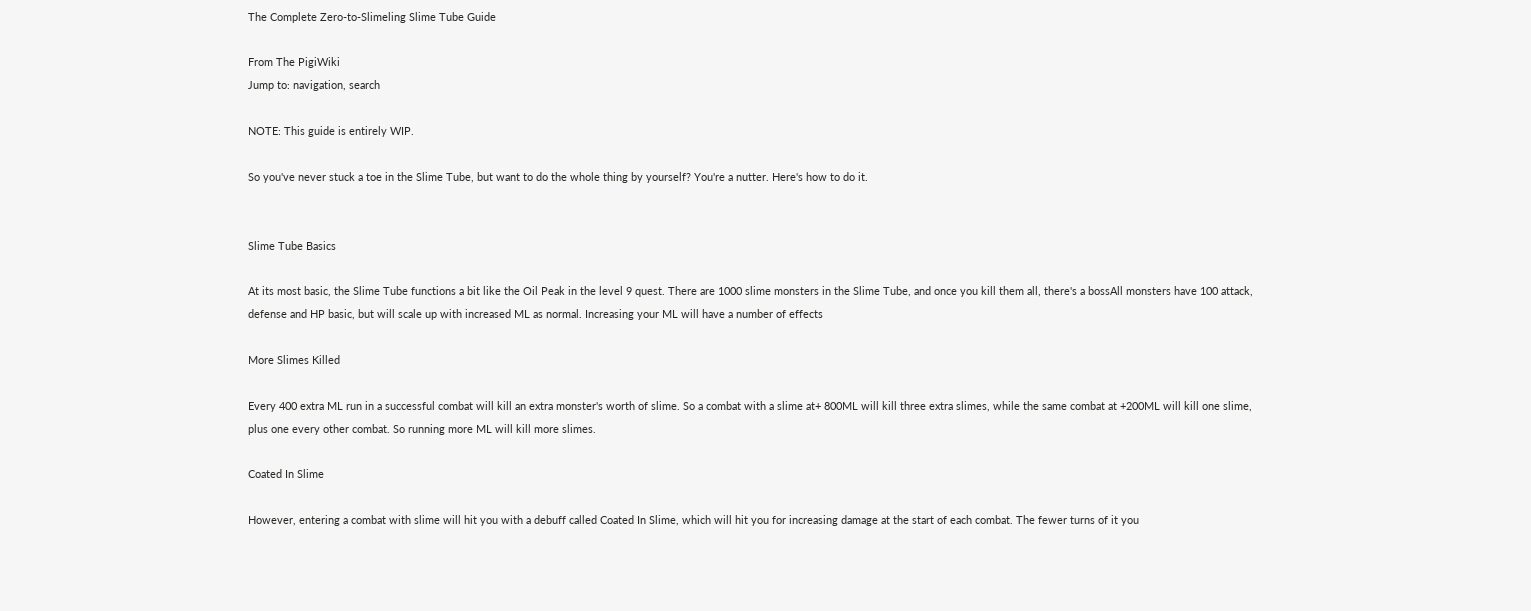The Complete Zero-to-Slimeling Slime Tube Guide

From The PigiWiki
Jump to: navigation, search

NOTE: This guide is entirely WIP.

So you've never stuck a toe in the Slime Tube, but want to do the whole thing by yourself? You're a nutter. Here's how to do it.


Slime Tube Basics

At its most basic, the Slime Tube functions a bit like the Oil Peak in the level 9 quest. There are 1000 slime monsters in the Slime Tube, and once you kill them all, there's a bossAll monsters have 100 attack, defense and HP basic, but will scale up with increased ML as normal. Increasing your ML will have a number of effects

More Slimes Killed

Every 400 extra ML run in a successful combat will kill an extra monster's worth of slime. So a combat with a slime at+ 800ML will kill three extra slimes, while the same combat at +200ML will kill one slime, plus one every other combat. So running more ML will kill more slimes.

Coated In Slime

However, entering a combat with slime will hit you with a debuff called Coated In Slime, which will hit you for increasing damage at the start of each combat. The fewer turns of it you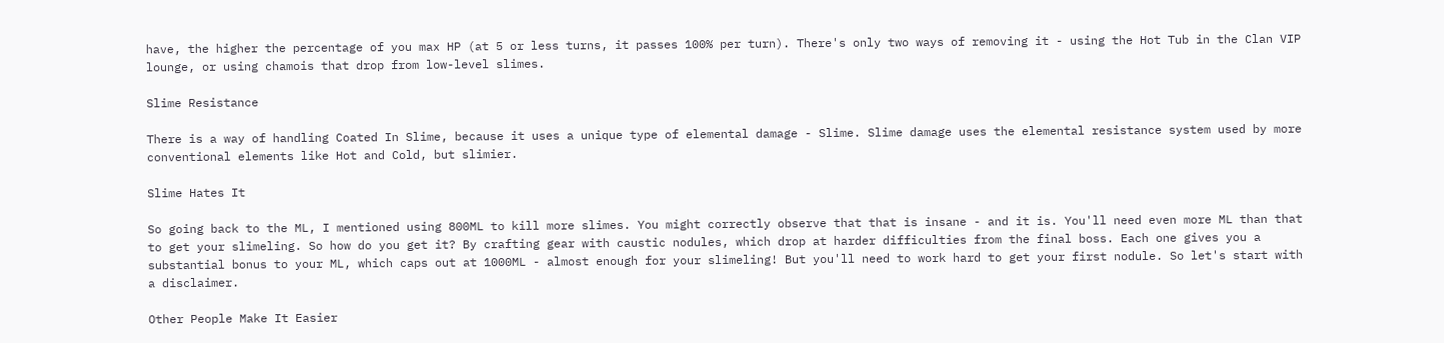have, the higher the percentage of you max HP (at 5 or less turns, it passes 100% per turn). There's only two ways of removing it - using the Hot Tub in the Clan VIP lounge, or using chamois that drop from low-level slimes.

Slime Resistance

There is a way of handling Coated In Slime, because it uses a unique type of elemental damage - Slime. Slime damage uses the elemental resistance system used by more conventional elements like Hot and Cold, but slimier.

Slime Hates It

So going back to the ML, I mentioned using 800ML to kill more slimes. You might correctly observe that that is insane - and it is. You'll need even more ML than that to get your slimeling. So how do you get it? By crafting gear with caustic nodules, which drop at harder difficulties from the final boss. Each one gives you a substantial bonus to your ML, which caps out at 1000ML - almost enough for your slimeling! But you'll need to work hard to get your first nodule. So let's start with a disclaimer.

Other People Make It Easier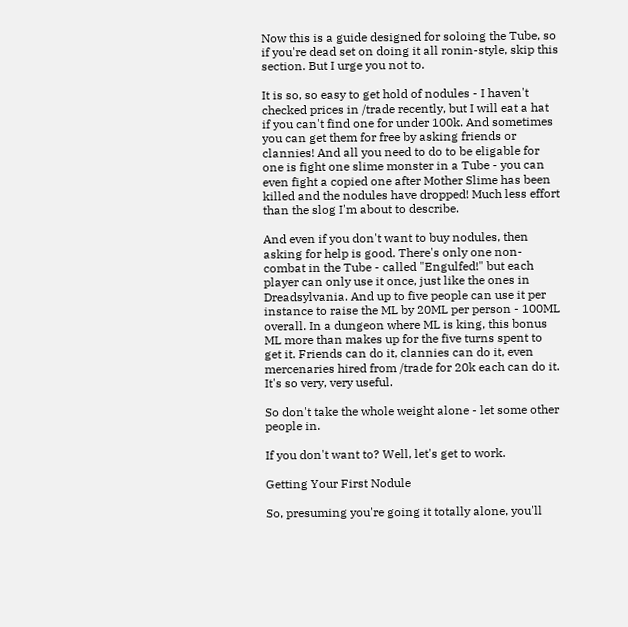Now this is a guide designed for soloing the Tube, so if you're dead set on doing it all ronin-style, skip this section. But I urge you not to.

It is so, so easy to get hold of nodules - I haven't checked prices in /trade recently, but I will eat a hat if you can't find one for under 100k. And sometimes you can get them for free by asking friends or clannies! And all you need to do to be eligable for one is fight one slime monster in a Tube - you can even fight a copied one after Mother Slime has been killed and the nodules have dropped! Much less effort than the slog I'm about to describe.

And even if you don't want to buy nodules, then asking for help is good. There's only one non-combat in the Tube - called "Engulfed!" but each player can only use it once, just like the ones in Dreadsylvania. And up to five people can use it per instance to raise the ML by 20ML per person - 100ML overall. In a dungeon where ML is king, this bonus ML more than makes up for the five turns spent to get it. Friends can do it, clannies can do it, even mercenaries hired from /trade for 20k each can do it. It's so very, very useful.

So don't take the whole weight alone - let some other people in.

If you don't want to? Well, let's get to work.

Getting Your First Nodule

So, presuming you're going it totally alone, you'll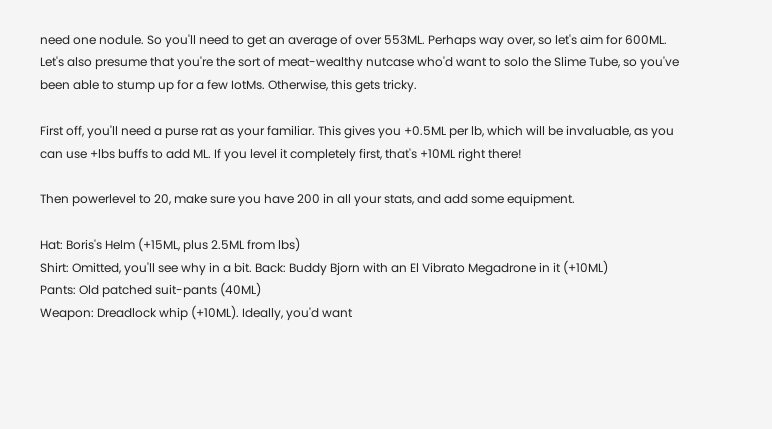need one nodule. So you'll need to get an average of over 553ML. Perhaps way over, so let's aim for 600ML. Let's also presume that you're the sort of meat-wealthy nutcase who'd want to solo the Slime Tube, so you've been able to stump up for a few IotMs. Otherwise, this gets tricky.

First off, you'll need a purse rat as your familiar. This gives you +0.5ML per lb, which will be invaluable, as you can use +lbs buffs to add ML. If you level it completely first, that's +10ML right there!

Then powerlevel to 20, make sure you have 200 in all your stats, and add some equipment.

Hat: Boris's Helm (+15ML, plus 2.5ML from lbs)
Shirt: Omitted, you'll see why in a bit. Back: Buddy Bjorn with an El Vibrato Megadrone in it (+10ML)
Pants: Old patched suit-pants (40ML)
Weapon: Dreadlock whip (+10ML). Ideally, you'd want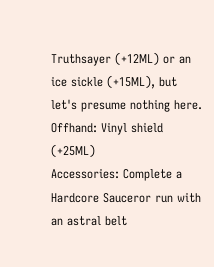Truthsayer (+12ML) or an ice sickle (+15ML), but let's presume nothing here.
Offhand: Vinyl shield (+25ML)
Accessories: Complete a Hardcore Sauceror run with an astral belt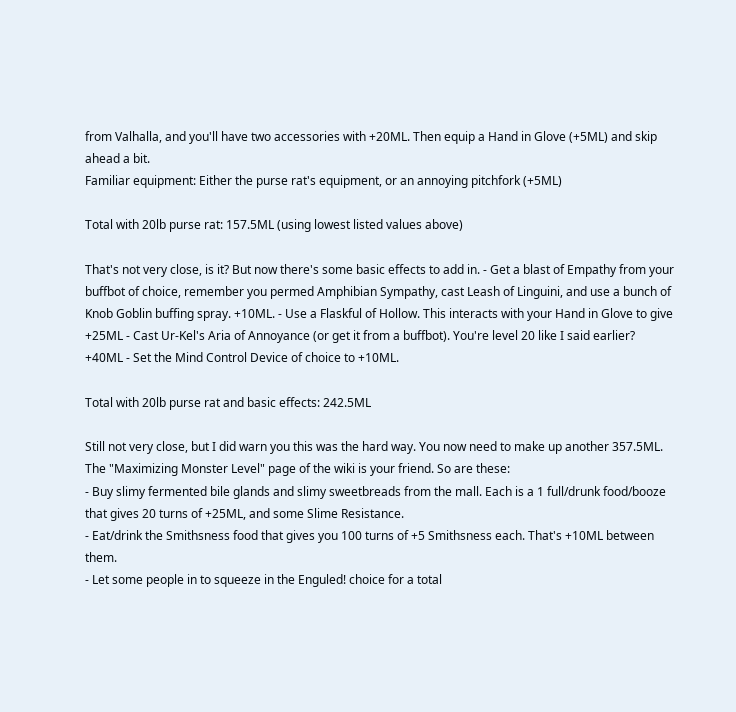from Valhalla, and you'll have two accessories with +20ML. Then equip a Hand in Glove (+5ML) and skip ahead a bit.
Familiar equipment: Either the purse rat's equipment, or an annoying pitchfork (+5ML)

Total with 20lb purse rat: 157.5ML (using lowest listed values above)

That's not very close, is it? But now there's some basic effects to add in. - Get a blast of Empathy from your buffbot of choice, remember you permed Amphibian Sympathy, cast Leash of Linguini, and use a bunch of Knob Goblin buffing spray. +10ML. - Use a Flaskful of Hollow. This interacts with your Hand in Glove to give +25ML - Cast Ur-Kel's Aria of Annoyance (or get it from a buffbot). You're level 20 like I said earlier? +40ML - Set the Mind Control Device of choice to +10ML.

Total with 20lb purse rat and basic effects: 242.5ML

Still not very close, but I did warn you this was the hard way. You now need to make up another 357.5ML. The "Maximizing Monster Level" page of the wiki is your friend. So are these:
- Buy slimy fermented bile glands and slimy sweetbreads from the mall. Each is a 1 full/drunk food/booze that gives 20 turns of +25ML, and some Slime Resistance.
- Eat/drink the Smithsness food that gives you 100 turns of +5 Smithsness each. That's +10ML between them.
- Let some people in to squeeze in the Enguled! choice for a total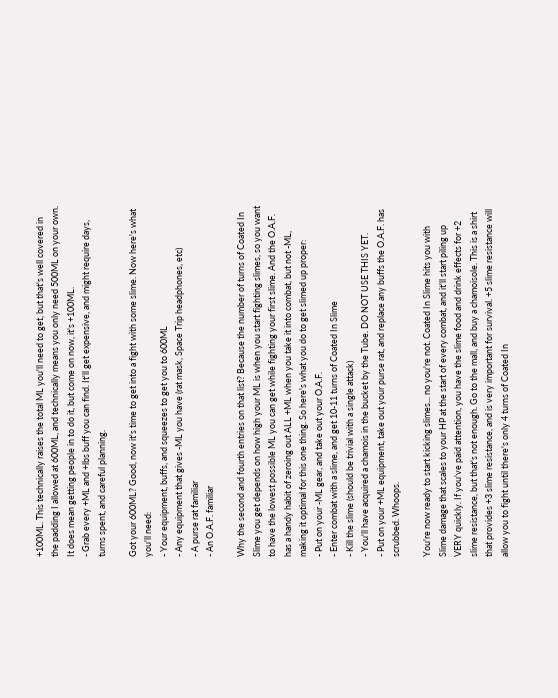+100ML. This technically raises the total ML you'll need to get, but that's well covered in the padding I allowed at 600ML, and technically means you only need 500ML on your own. It does mean getting people in to do it, but come on now, it's +100ML.
- Grab every +ML and +lbs buff you can find. It'll get expensive, and might require days, turns spent, and careful planning.

Got your 600ML? Good, now it's time to get into a fight with some slime. Now here's what you'll need:
- Your equipment, buffs, and squeezes to get you to 600ML
- Any equipment that gives -ML you have (rat mask, Space Trip headphones, etc)
- A purse rat familiar
- An O.A.F. familiar

Why the second and fourth entries on that list? Because the number of turns of Coated In Slime you get depends on how high your ML is when you start fighting slimes, so you want to have the lowest possible ML you can get while fighting your first slime. And the O.A.F. has a handy habit of zeroing out ALL +ML when you take it into combat, but not -ML, making it optimal for this one thing. So here's what you do to get slimed up proper:
- Put on your -ML gear, and take out your O.A.F.
- Enter combat with a slime, and get 10-11 turns of Coated In Slime
- Kill the slime (should be trivial with a single attack)
- You'll have acquired a chamois in the bucket by the Tube. DO NOT USE THIS YET.
- Put on your +ML equipment, take out your purse rat, and replace any buffs the O.A.F. has scrubbed. Whoops.

You're now ready to start kicking slimes... no you're not. Coated In Slime hits you with Slime damage that scales to your HP at the start of every combat, and it'll start piling up VERY quickly. If you've paid attention, you have the slime food and drink effects for +2 slime resistance, but that's not enough. Go to the mall, and buy a chamoisole. This is a shirt that provides +3 slime resistance, and is very important for survival. +5 slime resistance will allow you to fight until there's only 4 turns of Coated In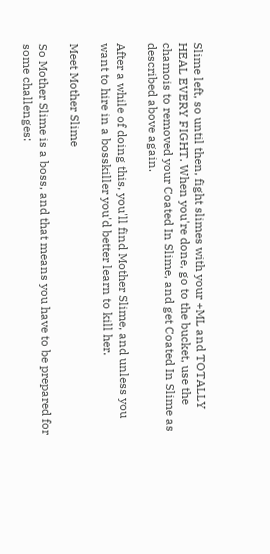Slime left, so until then, fight slimes with your +ML and TOTALLY HEAL EVERY FIGHT. When you're done, go to the bucket, use the chamois to removed your Coated In Slime, and get Coated In Slime as described above again.

After a while of doing this, you'll find Mother Slime, and unless you want to hire in a bosskiller you'd better learn to kill her.

Meet Mother Slime

So Mother Slime is a boss, and that means you have to be prepared for some challenges: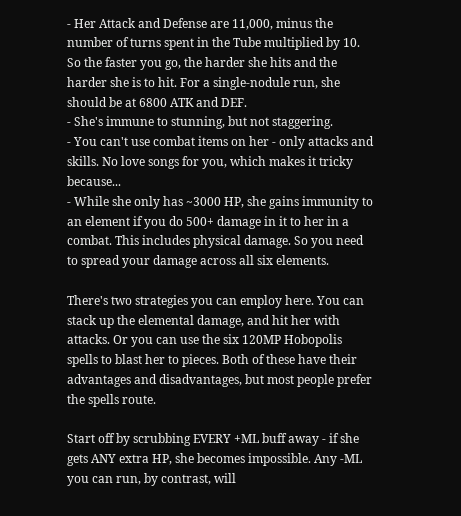- Her Attack and Defense are 11,000, minus the number of turns spent in the Tube multiplied by 10. So the faster you go, the harder she hits and the harder she is to hit. For a single-nodule run, she should be at 6800 ATK and DEF.
- She's immune to stunning, but not staggering.
- You can't use combat items on her - only attacks and skills. No love songs for you, which makes it tricky because...
- While she only has ~3000 HP, she gains immunity to an element if you do 500+ damage in it to her in a combat. This includes physical damage. So you need to spread your damage across all six elements.

There's two strategies you can employ here. You can stack up the elemental damage, and hit her with attacks. Or you can use the six 120MP Hobopolis spells to blast her to pieces. Both of these have their advantages and disadvantages, but most people prefer the spells route.

Start off by scrubbing EVERY +ML buff away - if she gets ANY extra HP, she becomes impossible. Any -ML you can run, by contrast, will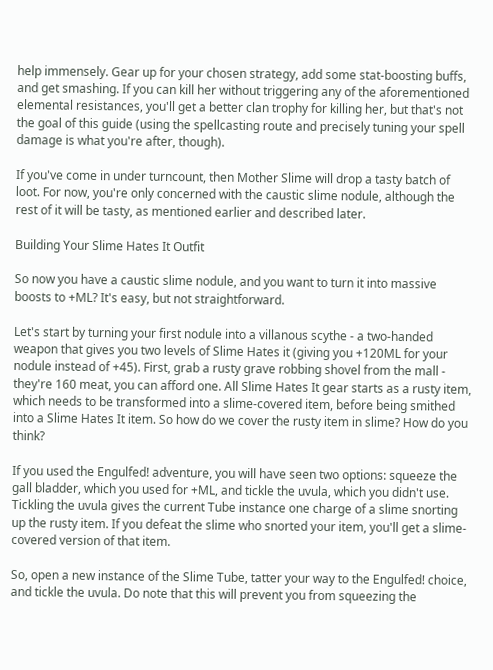help immensely. Gear up for your chosen strategy, add some stat-boosting buffs, and get smashing. If you can kill her without triggering any of the aforementioned elemental resistances, you'll get a better clan trophy for killing her, but that's not the goal of this guide (using the spellcasting route and precisely tuning your spell damage is what you're after, though).

If you've come in under turncount, then Mother Slime will drop a tasty batch of loot. For now, you're only concerned with the caustic slime nodule, although the rest of it will be tasty, as mentioned earlier and described later.

Building Your Slime Hates It Outfit

So now you have a caustic slime nodule, and you want to turn it into massive boosts to +ML? It's easy, but not straightforward.

Let's start by turning your first nodule into a villanous scythe - a two-handed weapon that gives you two levels of Slime Hates it (giving you +120ML for your nodule instead of +45). First, grab a rusty grave robbing shovel from the mall - they're 160 meat, you can afford one. All Slime Hates It gear starts as a rusty item, which needs to be transformed into a slime-covered item, before being smithed into a Slime Hates It item. So how do we cover the rusty item in slime? How do you think?

If you used the Engulfed! adventure, you will have seen two options: squeeze the gall bladder, which you used for +ML, and tickle the uvula, which you didn't use. Tickling the uvula gives the current Tube instance one charge of a slime snorting up the rusty item. If you defeat the slime who snorted your item, you'll get a slime-covered version of that item.

So, open a new instance of the Slime Tube, tatter your way to the Engulfed! choice, and tickle the uvula. Do note that this will prevent you from squeezing the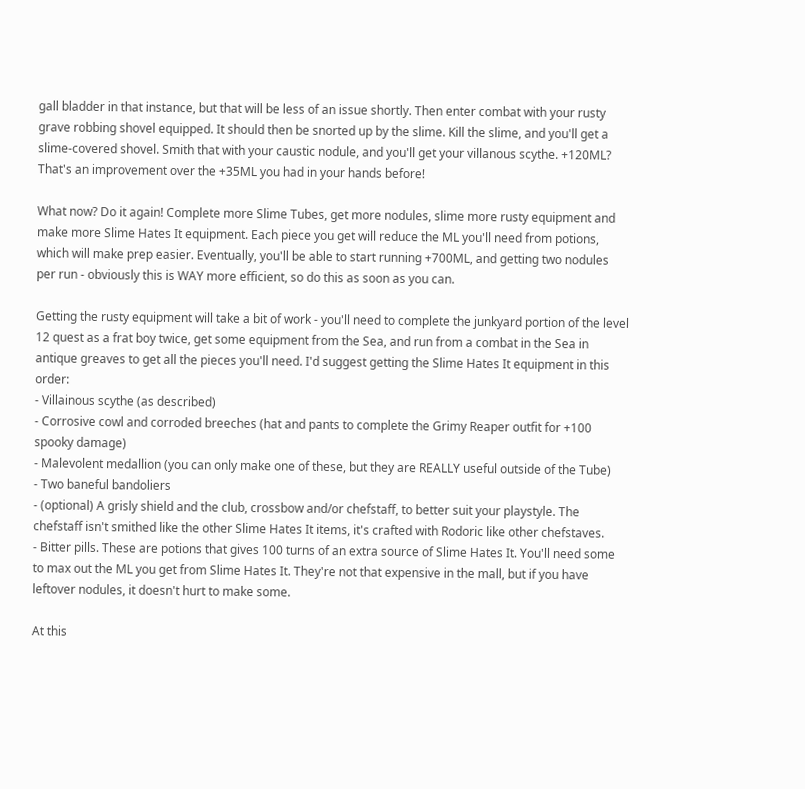gall bladder in that instance, but that will be less of an issue shortly. Then enter combat with your rusty grave robbing shovel equipped. It should then be snorted up by the slime. Kill the slime, and you'll get a slime-covered shovel. Smith that with your caustic nodule, and you'll get your villanous scythe. +120ML? That's an improvement over the +35ML you had in your hands before!

What now? Do it again! Complete more Slime Tubes, get more nodules, slime more rusty equipment and make more Slime Hates It equipment. Each piece you get will reduce the ML you'll need from potions, which will make prep easier. Eventually, you'll be able to start running +700ML, and getting two nodules per run - obviously this is WAY more efficient, so do this as soon as you can.

Getting the rusty equipment will take a bit of work - you'll need to complete the junkyard portion of the level 12 quest as a frat boy twice, get some equipment from the Sea, and run from a combat in the Sea in antique greaves to get all the pieces you'll need. I'd suggest getting the Slime Hates It equipment in this order:
- Villainous scythe (as described)
- Corrosive cowl and corroded breeches (hat and pants to complete the Grimy Reaper outfit for +100 spooky damage)
- Malevolent medallion (you can only make one of these, but they are REALLY useful outside of the Tube)
- Two baneful bandoliers
- (optional) A grisly shield and the club, crossbow and/or chefstaff, to better suit your playstyle. The chefstaff isn't smithed like the other Slime Hates It items, it's crafted with Rodoric like other chefstaves.
- Bitter pills. These are potions that gives 100 turns of an extra source of Slime Hates It. You'll need some to max out the ML you get from Slime Hates It. They're not that expensive in the mall, but if you have leftover nodules, it doesn't hurt to make some.

At this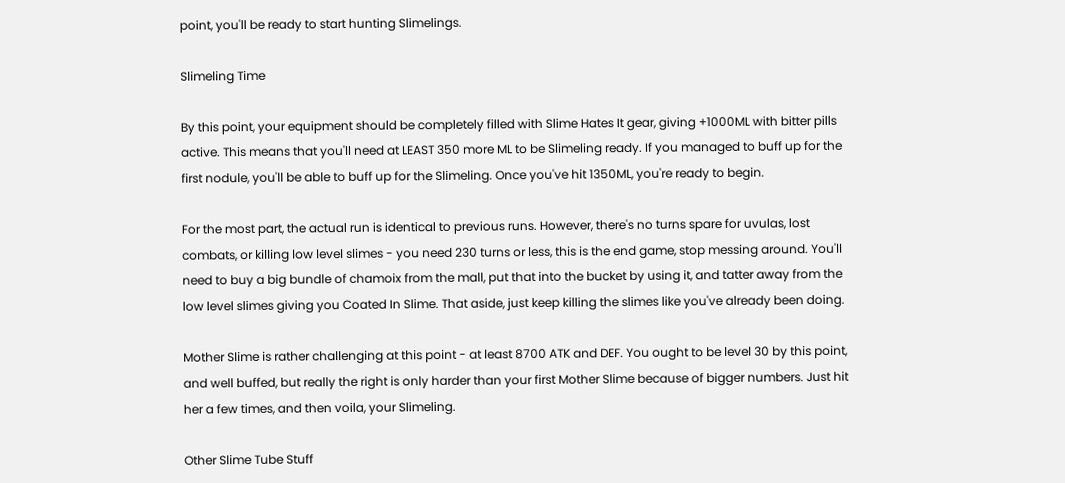point, you'll be ready to start hunting Slimelings.

Slimeling Time

By this point, your equipment should be completely filled with Slime Hates It gear, giving +1000ML with bitter pills active. This means that you'll need at LEAST 350 more ML to be Slimeling ready. If you managed to buff up for the first nodule, you'll be able to buff up for the Slimeling. Once you've hit 1350ML, you're ready to begin.

For the most part, the actual run is identical to previous runs. However, there's no turns spare for uvulas, lost combats, or killing low level slimes - you need 230 turns or less, this is the end game, stop messing around. You'll need to buy a big bundle of chamoix from the mall, put that into the bucket by using it, and tatter away from the low level slimes giving you Coated In Slime. That aside, just keep killing the slimes like you've already been doing.

Mother Slime is rather challenging at this point - at least 8700 ATK and DEF. You ought to be level 30 by this point, and well buffed, but really the right is only harder than your first Mother Slime because of bigger numbers. Just hit her a few times, and then voila, your Slimeling.

Other Slime Tube Stuff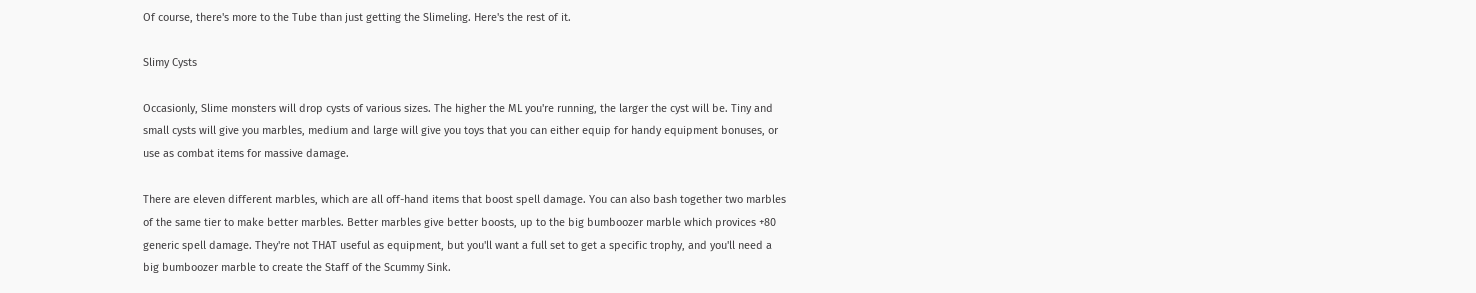Of course, there's more to the Tube than just getting the Slimeling. Here's the rest of it.

Slimy Cysts

Occasionly, Slime monsters will drop cysts of various sizes. The higher the ML you're running, the larger the cyst will be. Tiny and small cysts will give you marbles, medium and large will give you toys that you can either equip for handy equipment bonuses, or use as combat items for massive damage.

There are eleven different marbles, which are all off-hand items that boost spell damage. You can also bash together two marbles of the same tier to make better marbles. Better marbles give better boosts, up to the big bumboozer marble which provices +80 generic spell damage. They're not THAT useful as equipment, but you'll want a full set to get a specific trophy, and you'll need a big bumboozer marble to create the Staff of the Scummy Sink.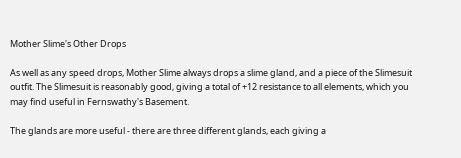Mother Slime's Other Drops

As well as any speed drops, Mother Slime always drops a slime gland, and a piece of the Slimesuit outfit. The Slimesuit is reasonably good, giving a total of +12 resistance to all elements, which you may find useful in Fernswathy's Basement.

The glands are more useful - there are three different glands, each giving a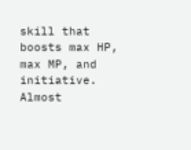skill that boosts max HP, max MP, and initiative. Almost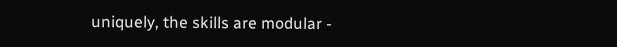uniquely, the skills are modular -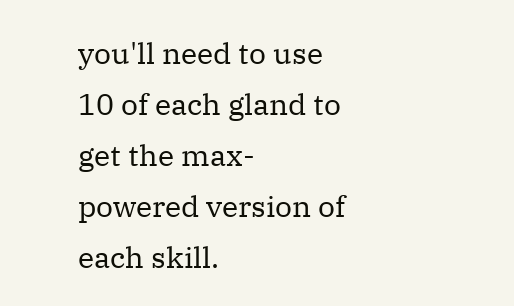you'll need to use 10 of each gland to get the max-powered version of each skill.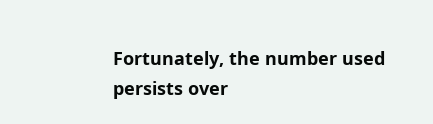Fortunately, the number used persists over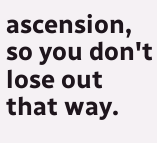ascension, so you don't lose out that way.